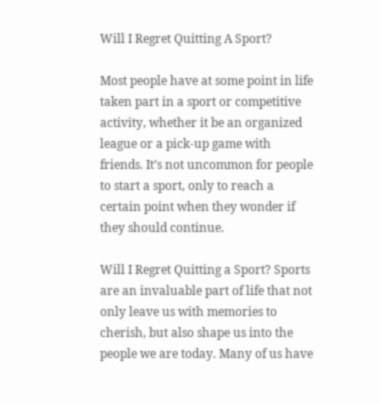Will I Regret Quitting A Sport?

Most people have at some point in life taken part in a sport or competitive activity, whether it be an organized league or a pick-up game with friends. It’s not uncommon for people to start a sport, only to reach a certain point when they wonder if they should continue.

Will I Regret Quitting a Sport? Sports are an invaluable part of life that not only leave us with memories to cherish, but also shape us into the people we are today. Many of us have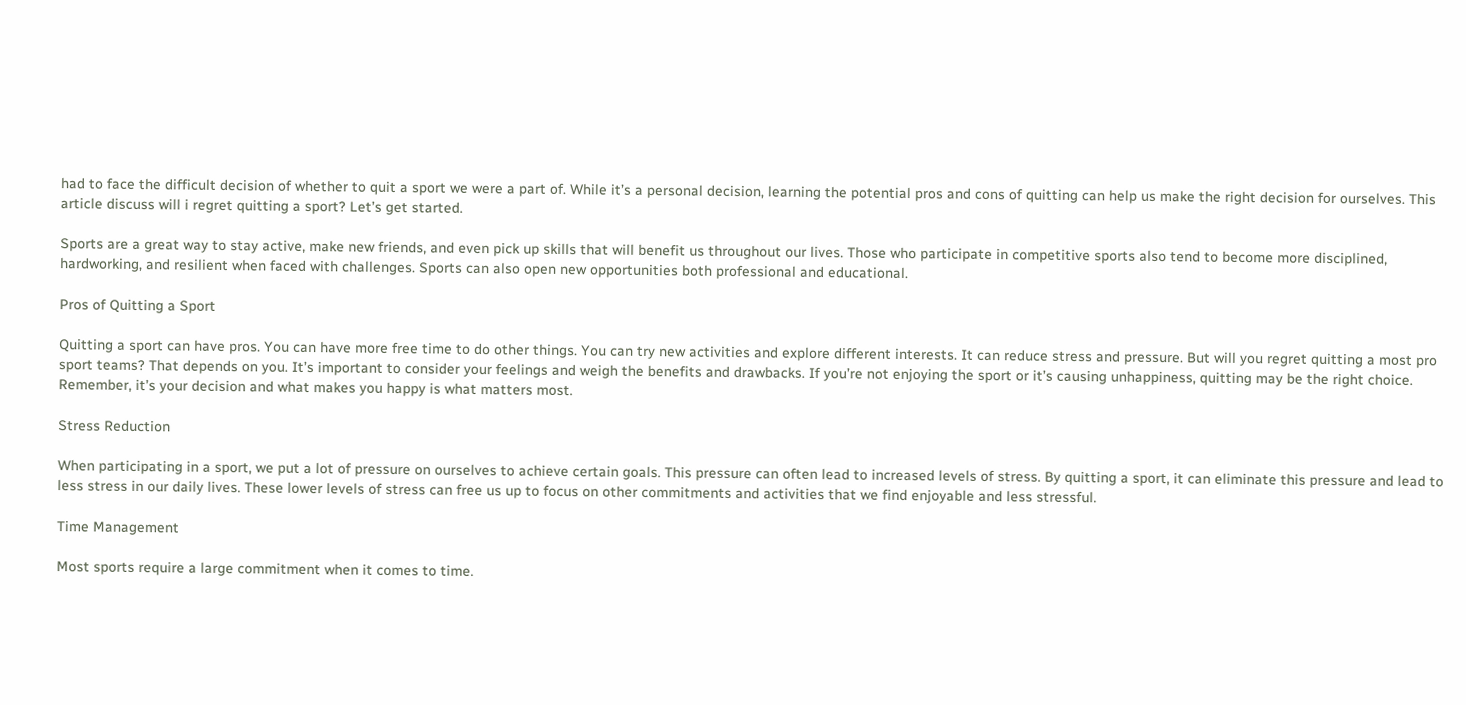had to face the difficult decision of whether to quit a sport we were a part of. While it’s a personal decision, learning the potential pros and cons of quitting can help us make the right decision for ourselves. This article discuss will i regret quitting a sport? Let’s get started.

Sports are a great way to stay active, make new friends, and even pick up skills that will benefit us throughout our lives. Those who participate in competitive sports also tend to become more disciplined, hardworking, and resilient when faced with challenges. Sports can also open new opportunities both professional and educational.

Pros of Quitting a Sport

Quitting a sport can have pros. You can have more free time to do other things. You can try new activities and explore different interests. It can reduce stress and pressure. But will you regret quitting a most pro sport teams? That depends on you. It’s important to consider your feelings and weigh the benefits and drawbacks. If you’re not enjoying the sport or it’s causing unhappiness, quitting may be the right choice. Remember, it’s your decision and what makes you happy is what matters most.

Stress Reduction

When participating in a sport, we put a lot of pressure on ourselves to achieve certain goals. This pressure can often lead to increased levels of stress. By quitting a sport, it can eliminate this pressure and lead to less stress in our daily lives. These lower levels of stress can free us up to focus on other commitments and activities that we find enjoyable and less stressful.

Time Management

Most sports require a large commitment when it comes to time.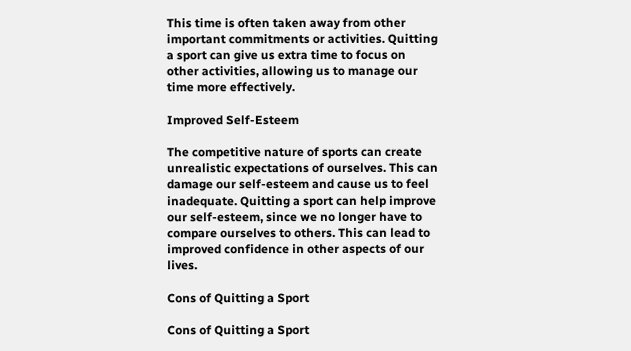This time is often taken away from other important commitments or activities. Quitting a sport can give us extra time to focus on other activities, allowing us to manage our time more effectively.

Improved Self-Esteem

The competitive nature of sports can create unrealistic expectations of ourselves. This can damage our self-esteem and cause us to feel inadequate. Quitting a sport can help improve our self-esteem, since we no longer have to compare ourselves to others. This can lead to improved confidence in other aspects of our lives.

Cons of Quitting a Sport

Cons of Quitting a Sport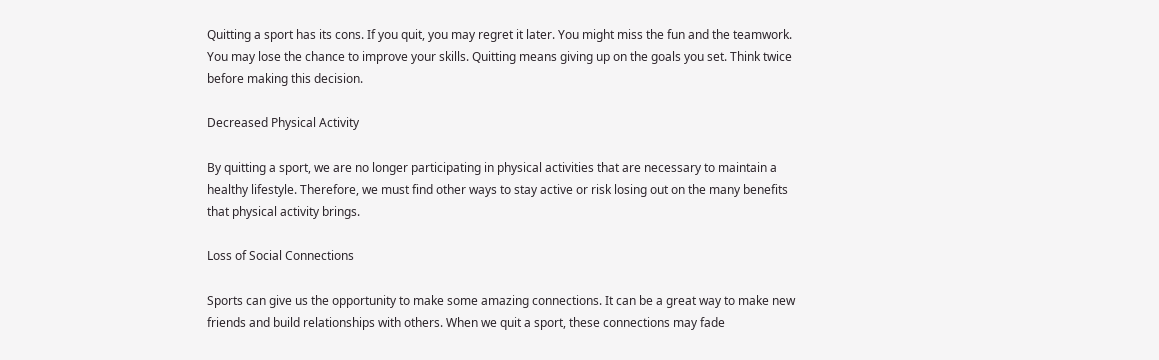Quitting a sport has its cons. If you quit, you may regret it later. You might miss the fun and the teamwork. You may lose the chance to improve your skills. Quitting means giving up on the goals you set. Think twice before making this decision.

Decreased Physical Activity

By quitting a sport, we are no longer participating in physical activities that are necessary to maintain a healthy lifestyle. Therefore, we must find other ways to stay active or risk losing out on the many benefits that physical activity brings.

Loss of Social Connections

Sports can give us the opportunity to make some amazing connections. It can be a great way to make new friends and build relationships with others. When we quit a sport, these connections may fade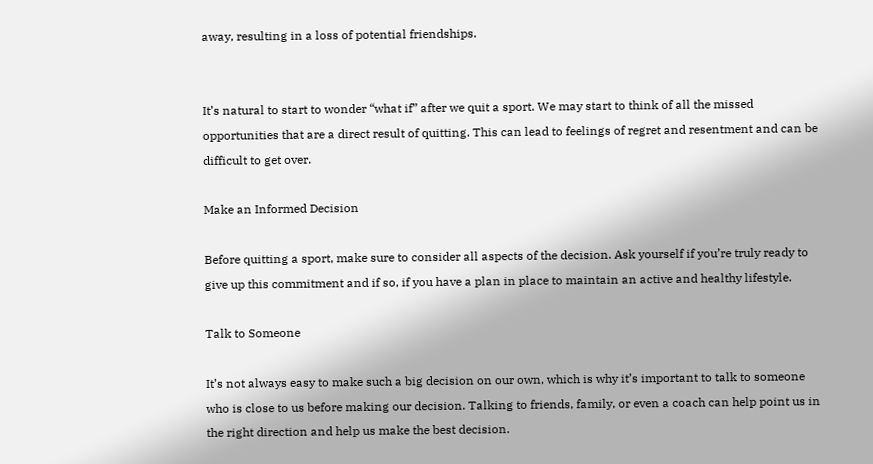away, resulting in a loss of potential friendships.


It’s natural to start to wonder “what if” after we quit a sport. We may start to think of all the missed opportunities that are a direct result of quitting. This can lead to feelings of regret and resentment and can be difficult to get over.

Make an Informed Decision

Before quitting a sport, make sure to consider all aspects of the decision. Ask yourself if you’re truly ready to give up this commitment and if so, if you have a plan in place to maintain an active and healthy lifestyle.

Talk to Someone

It’s not always easy to make such a big decision on our own, which is why it’s important to talk to someone who is close to us before making our decision. Talking to friends, family, or even a coach can help point us in the right direction and help us make the best decision.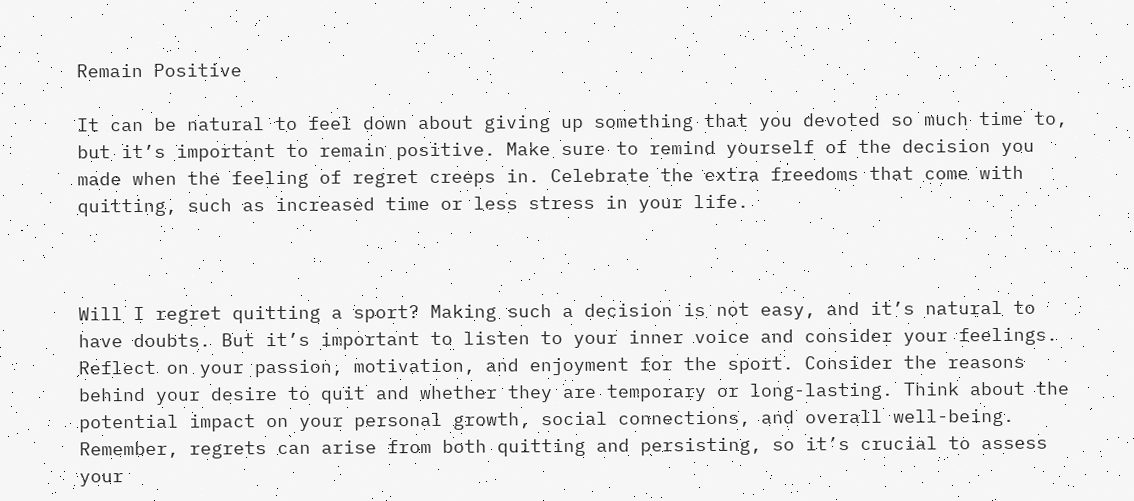Remain Positive

It can be natural to feel down about giving up something that you devoted so much time to, but it’s important to remain positive. Make sure to remind yourself of the decision you made when the feeling of regret creeps in. Celebrate the extra freedoms that come with quitting, such as increased time or less stress in your life.



Will I regret quitting a sport? Making such a decision is not easy, and it’s natural to have doubts. But it’s important to listen to your inner voice and consider your feelings. Reflect on your passion, motivation, and enjoyment for the sport. Consider the reasons behind your desire to quit and whether they are temporary or long-lasting. Think about the potential impact on your personal growth, social connections, and overall well-being. Remember, regrets can arise from both quitting and persisting, so it’s crucial to assess your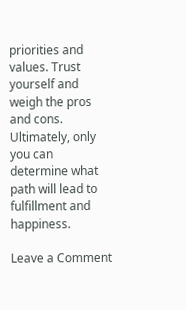priorities and values. Trust yourself and weigh the pros and cons. Ultimately, only you can determine what path will lead to fulfillment and happiness.

Leave a Comment